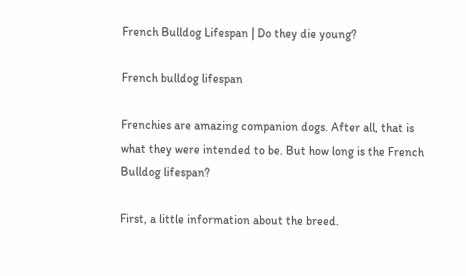French Bulldog Lifespan | Do they die young?

French bulldog lifespan

Frenchies are amazing companion dogs. After all, that is what they were intended to be. But how long is the French Bulldog lifespan?

First, a little information about the breed.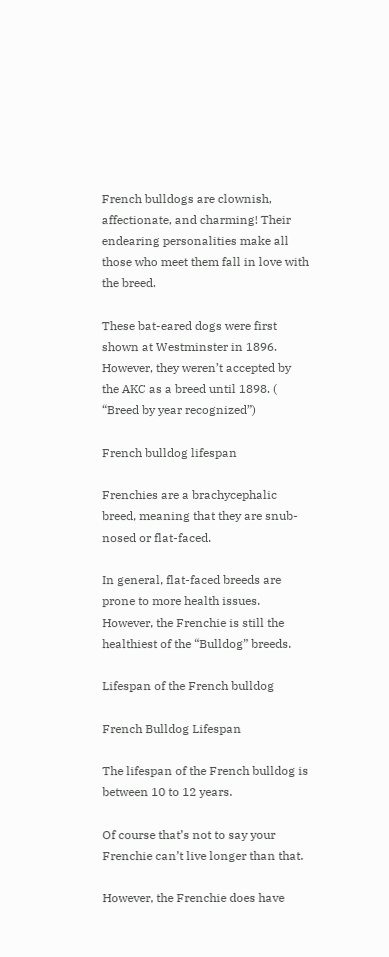French bulldogs are clownish, affectionate, and charming! Their endearing personalities make all those who meet them fall in love with the breed.

These bat-eared dogs were first shown at Westminster in 1896. However, they weren’t accepted by the AKC as a breed until 1898. ( “Breed by year recognized”)

French bulldog lifespan

Frenchies are a brachycephalic breed, meaning that they are snub-nosed or flat-faced.

In general, flat-faced breeds are prone to more health issues. However, the Frenchie is still the healthiest of the “Bulldog” breeds.

Lifespan of the French bulldog

French Bulldog Lifespan

The lifespan of the French bulldog is between 10 to 12 years.

Of course that’s not to say your Frenchie can’t live longer than that.

However, the Frenchie does have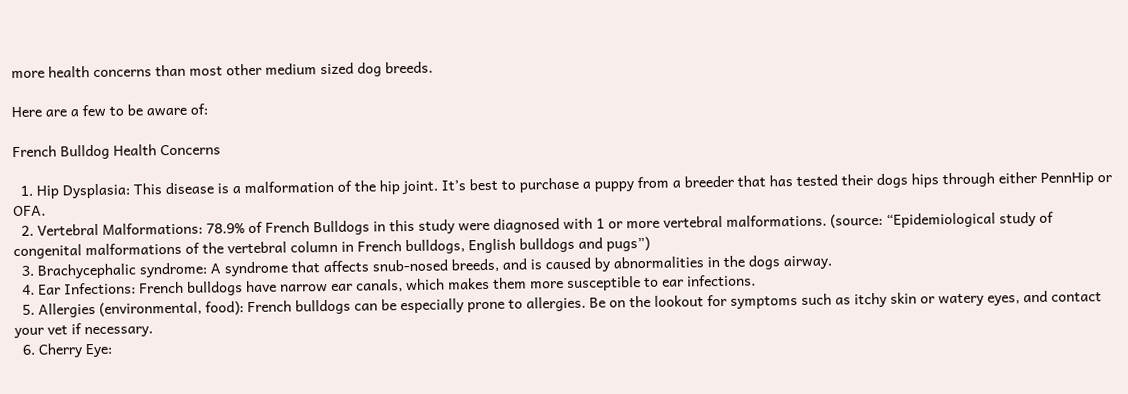more health concerns than most other medium sized dog breeds.

Here are a few to be aware of:

French Bulldog Health Concerns

  1. Hip Dysplasia: This disease is a malformation of the hip joint. It’s best to purchase a puppy from a breeder that has tested their dogs hips through either PennHip or OFA.
  2. Vertebral Malformations: 78.9% of French Bulldogs in this study were diagnosed with 1 or more vertebral malformations. (source: “Epidemiological study of congenital malformations of the vertebral column in French bulldogs, English bulldogs and pugs”)
  3. Brachycephalic syndrome: A syndrome that affects snub-nosed breeds, and is caused by abnormalities in the dogs airway.
  4. Ear Infections: French bulldogs have narrow ear canals, which makes them more susceptible to ear infections.
  5. Allergies (environmental, food): French bulldogs can be especially prone to allergies. Be on the lookout for symptoms such as itchy skin or watery eyes, and contact your vet if necessary.
  6. Cherry Eye: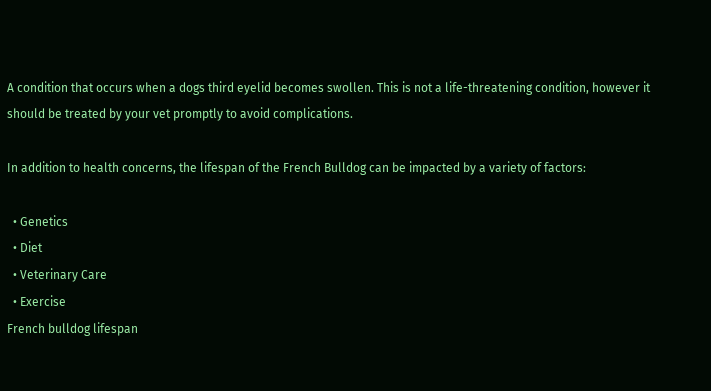A condition that occurs when a dogs third eyelid becomes swollen. This is not a life-threatening condition, however it should be treated by your vet promptly to avoid complications.

In addition to health concerns, the lifespan of the French Bulldog can be impacted by a variety of factors:

  • Genetics
  • Diet
  • Veterinary Care
  • Exercise
French bulldog lifespan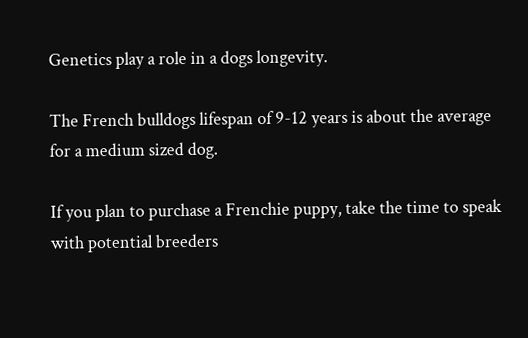Genetics play a role in a dogs longevity.

The French bulldogs lifespan of 9-12 years is about the average for a medium sized dog.

If you plan to purchase a Frenchie puppy, take the time to speak with potential breeders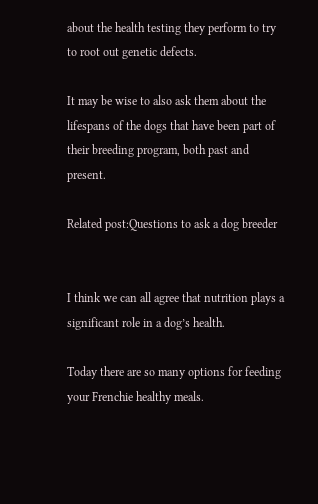about the health testing they perform to try to root out genetic defects.

It may be wise to also ask them about the lifespans of the dogs that have been part of their breeding program, both past and present.

Related post:Questions to ask a dog breeder


I think we can all agree that nutrition plays a significant role in a dog’s health.

Today there are so many options for feeding your Frenchie healthy meals.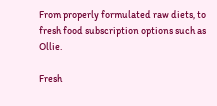From properly formulated raw diets, to fresh food subscription options such as Ollie.

Fresh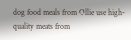dog food meals from Ollie use high-quality meats from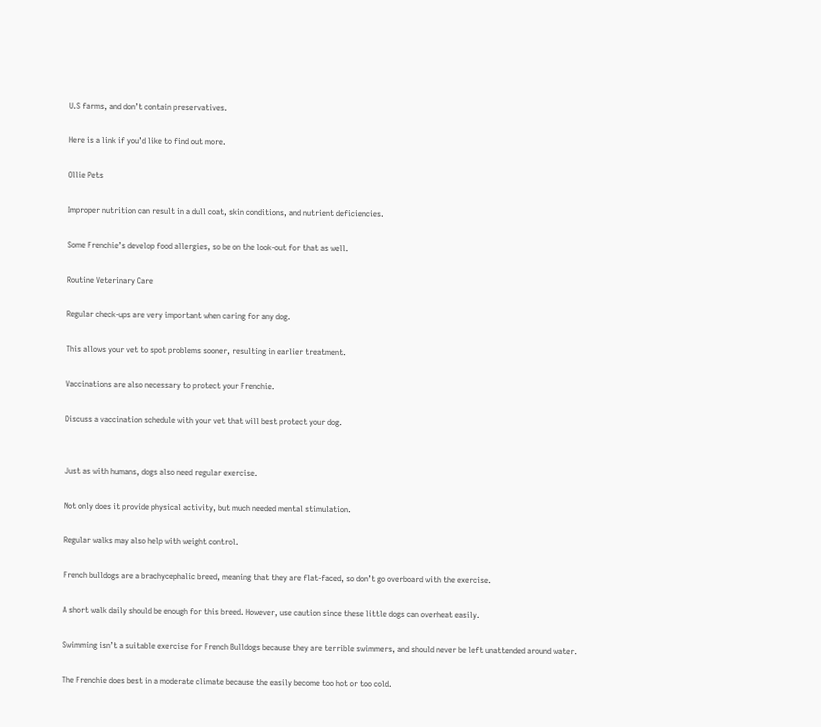U.S farms, and don’t contain preservatives.

Here is a link if you’d like to find out more.

Ollie Pets

Improper nutrition can result in a dull coat, skin conditions, and nutrient deficiencies.

Some Frenchie’s develop food allergies, so be on the look-out for that as well.

Routine Veterinary Care

Regular check-ups are very important when caring for any dog.

This allows your vet to spot problems sooner, resulting in earlier treatment.

Vaccinations are also necessary to protect your Frenchie.

Discuss a vaccination schedule with your vet that will best protect your dog.


Just as with humans, dogs also need regular exercise.

Not only does it provide physical activity, but much needed mental stimulation.

Regular walks may also help with weight control.

French bulldogs are a brachycephalic breed, meaning that they are flat-faced, so don’t go overboard with the exercise.

A short walk daily should be enough for this breed. However, use caution since these little dogs can overheat easily.

Swimming isn’t a suitable exercise for French Bulldogs because they are terrible swimmers, and should never be left unattended around water.

The Frenchie does best in a moderate climate because the easily become too hot or too cold.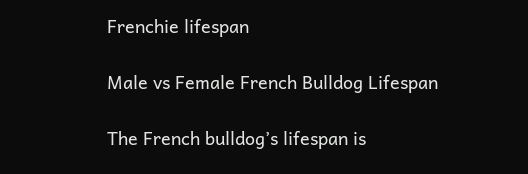Frenchie lifespan

Male vs Female French Bulldog Lifespan

The French bulldog’s lifespan is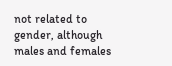not related to gender, although males and females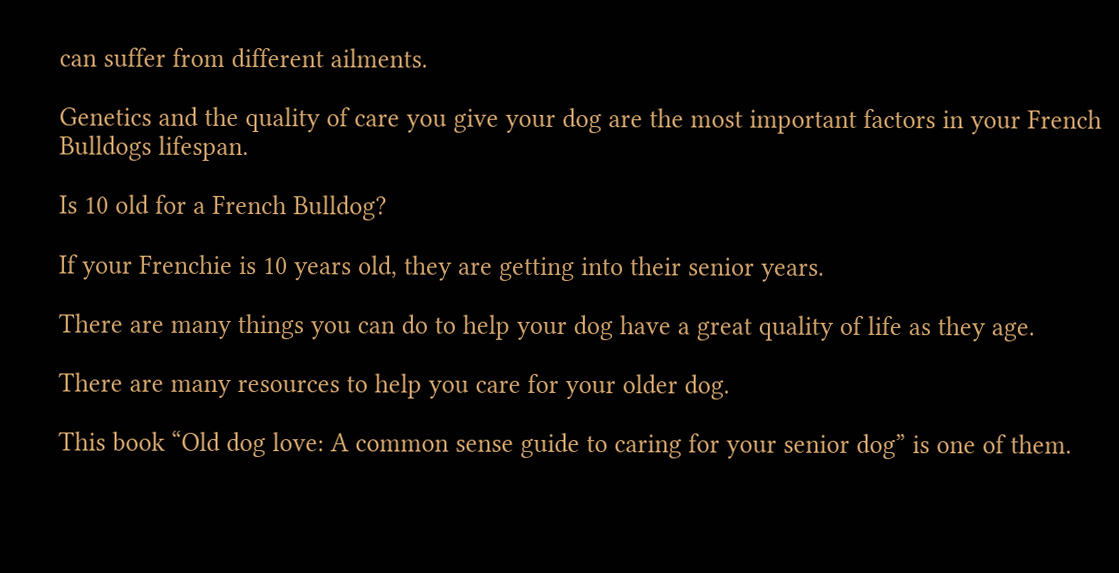can suffer from different ailments.

Genetics and the quality of care you give your dog are the most important factors in your French Bulldogs lifespan.

Is 10 old for a French Bulldog?

If your Frenchie is 10 years old, they are getting into their senior years.

There are many things you can do to help your dog have a great quality of life as they age.

There are many resources to help you care for your older dog.

This book “Old dog love: A common sense guide to caring for your senior dog” is one of them.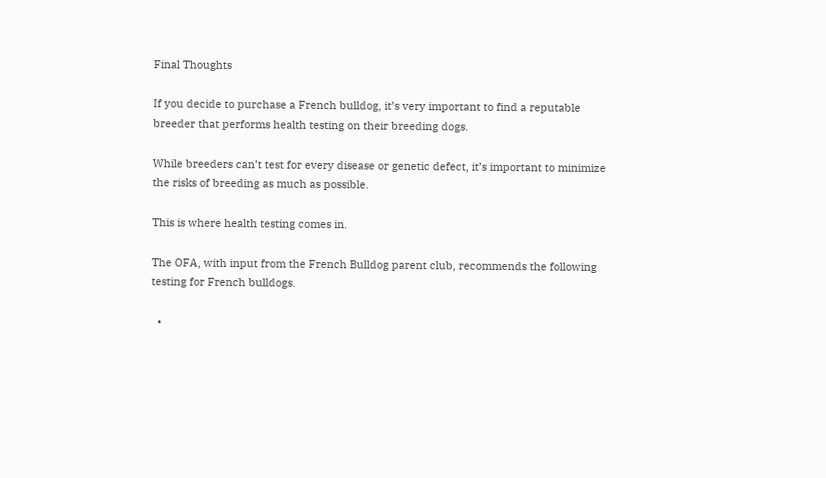Final Thoughts

If you decide to purchase a French bulldog, it’s very important to find a reputable breeder that performs health testing on their breeding dogs.

While breeders can’t test for every disease or genetic defect, it’s important to minimize the risks of breeding as much as possible.

This is where health testing comes in.

The OFA, with input from the French Bulldog parent club, recommends the following testing for French bulldogs.

  •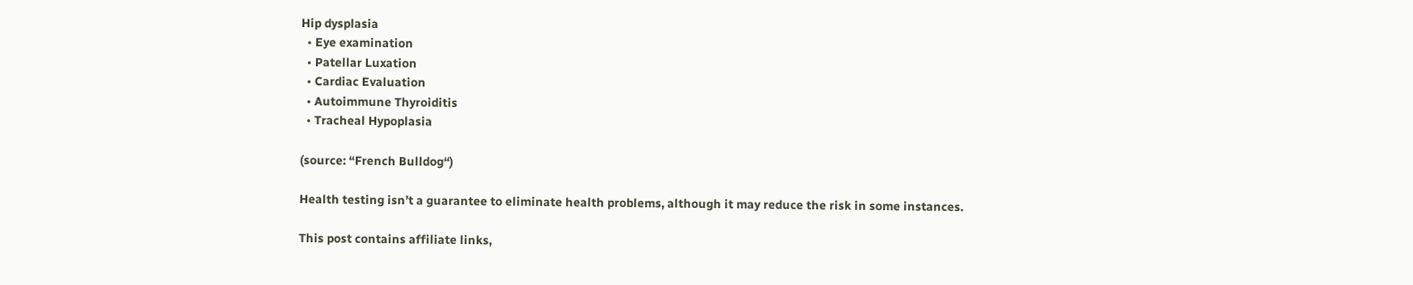Hip dysplasia
  • Eye examination
  • Patellar Luxation
  • Cardiac Evaluation
  • Autoimmune Thyroiditis
  • Tracheal Hypoplasia

(source: “French Bulldog“)

Health testing isn’t a guarantee to eliminate health problems, although it may reduce the risk in some instances.

This post contains affiliate links,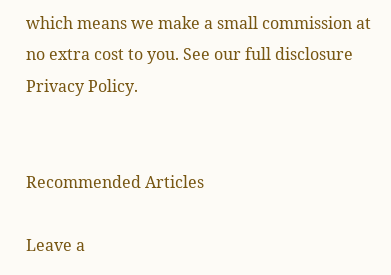which means we make a small commission at no extra cost to you. See our full disclosure Privacy Policy.


Recommended Articles

Leave a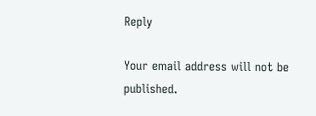Reply

Your email address will not be published.